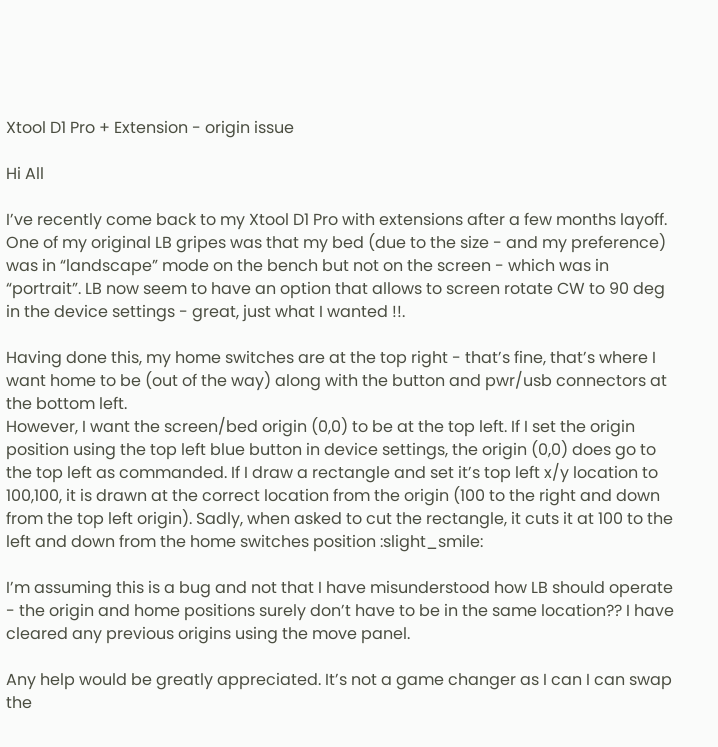Xtool D1 Pro + Extension - origin issue

Hi All

I’ve recently come back to my Xtool D1 Pro with extensions after a few months layoff.
One of my original LB gripes was that my bed (due to the size - and my preference) was in “landscape” mode on the bench but not on the screen - which was in “portrait”. LB now seem to have an option that allows to screen rotate CW to 90 deg in the device settings - great, just what I wanted !!.

Having done this, my home switches are at the top right - that’s fine, that’s where I want home to be (out of the way) along with the button and pwr/usb connectors at the bottom left.
However, I want the screen/bed origin (0,0) to be at the top left. If I set the origin position using the top left blue button in device settings, the origin (0,0) does go to the top left as commanded. If I draw a rectangle and set it’s top left x/y location to 100,100, it is drawn at the correct location from the origin (100 to the right and down from the top left origin). Sadly, when asked to cut the rectangle, it cuts it at 100 to the left and down from the home switches position :slight_smile:

I’m assuming this is a bug and not that I have misunderstood how LB should operate - the origin and home positions surely don’t have to be in the same location?? I have cleared any previous origins using the move panel.

Any help would be greatly appreciated. It’s not a game changer as I can I can swap the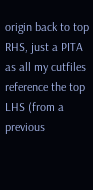origin back to top RHS, just a PITA as all my cutfiles reference the top LHS (from a previous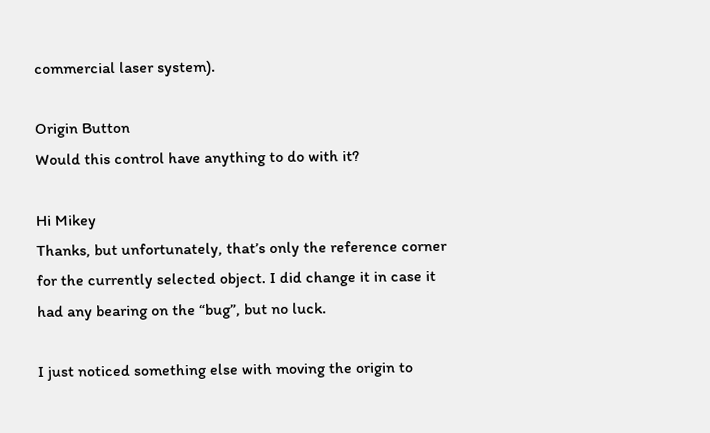commercial laser system).

Origin Button
Would this control have anything to do with it?

Hi Mikey
Thanks, but unfortunately, that’s only the reference corner for the currently selected object. I did change it in case it had any bearing on the “bug”, but no luck.

I just noticed something else with moving the origin to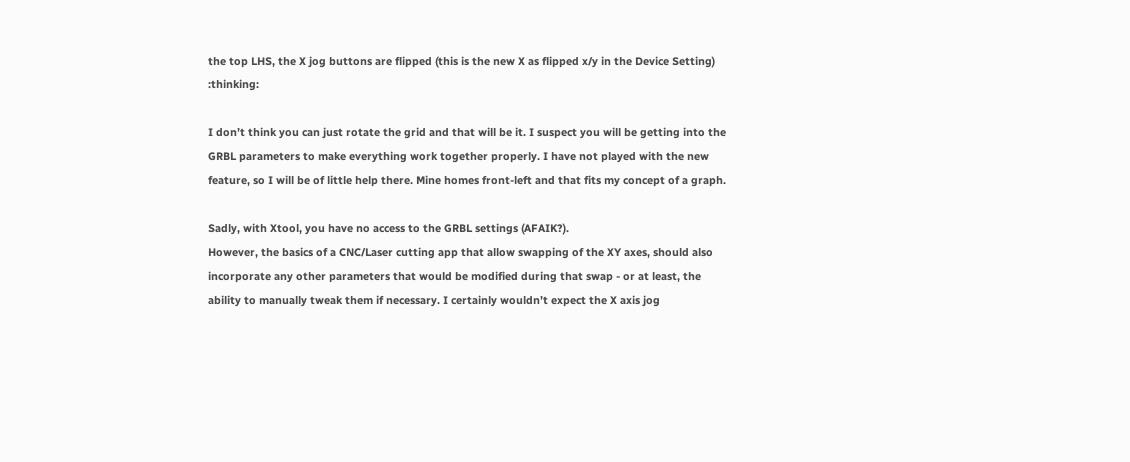the top LHS, the X jog buttons are flipped (this is the new X as flipped x/y in the Device Setting) :thinking:

I don’t think you can just rotate the grid and that will be it. I suspect you will be getting into the GRBL parameters to make everything work together properly. I have not played with the new feature, so I will be of little help there. Mine homes front-left and that fits my concept of a graph.

Sadly, with Xtool, you have no access to the GRBL settings (AFAIK?).
However, the basics of a CNC/Laser cutting app that allow swapping of the XY axes, should also incorporate any other parameters that would be modified during that swap - or at least, the ability to manually tweak them if necessary. I certainly wouldn’t expect the X axis jog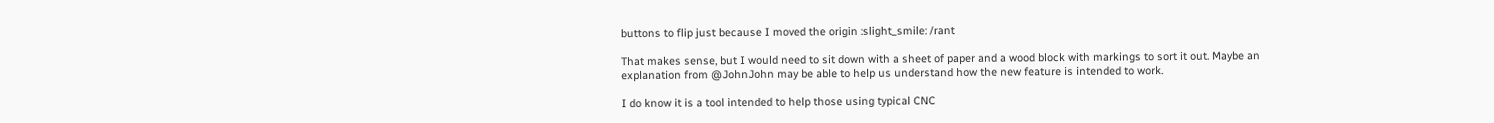buttons to flip just because I moved the origin :slight_smile: /rant

That makes sense, but I would need to sit down with a sheet of paper and a wood block with markings to sort it out. Maybe an explanation from @JohnJohn may be able to help us understand how the new feature is intended to work.

I do know it is a tool intended to help those using typical CNC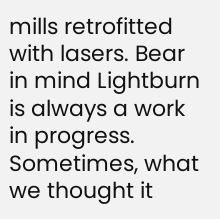mills retrofitted with lasers. Bear in mind Lightburn is always a work in progress. Sometimes, what we thought it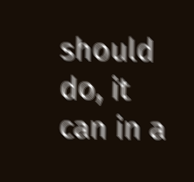should do, it can in a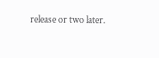release or two later.